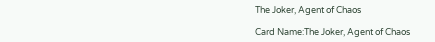The Joker, Agent of Chaos

Card Name:The Joker, Agent of Chaos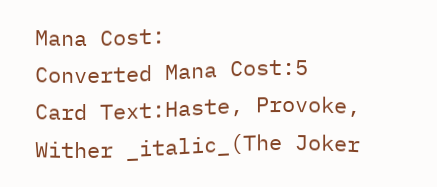Mana Cost:
Converted Mana Cost:5
Card Text:Haste, Provoke, Wither _italic_(The Joker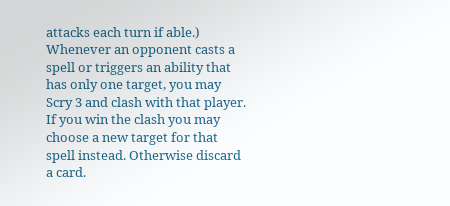attacks each turn if able.) Whenever an opponent casts a spell or triggers an ability that has only one target, you may Scry 3 and clash with that player. If you win the clash you may choose a new target for that spell instead. Otherwise discard a card.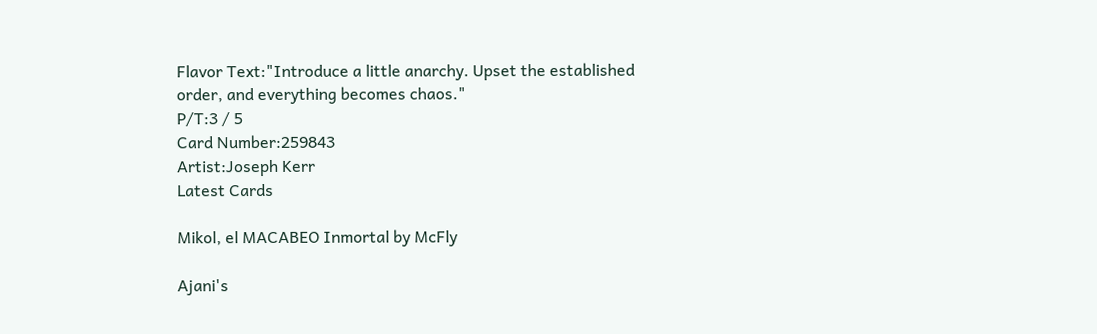Flavor Text:"Introduce a little anarchy. Upset the established order, and everything becomes chaos."
P/T:3 / 5
Card Number:259843
Artist:Joseph Kerr
Latest Cards

Mikol, el MACABEO Inmortal by McFly

Ajani's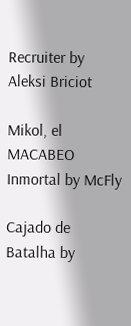Recruiter by Aleksi Briciot

Mikol, el MACABEO Inmortal by McFly

Cajado de Batalha by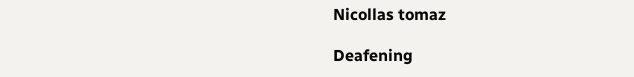Nicollas tomaz

Deafening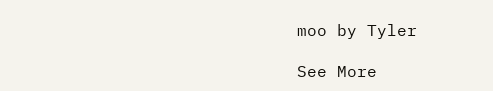moo by Tyler

See More